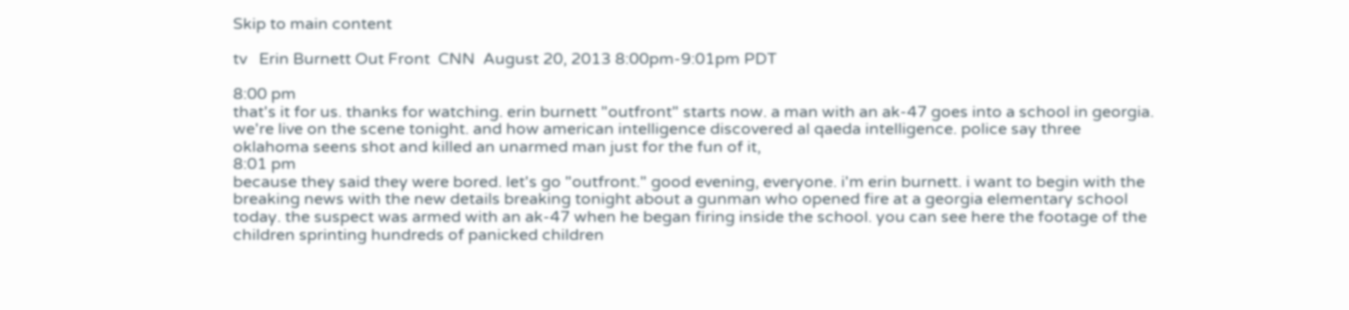Skip to main content

tv   Erin Burnett Out Front  CNN  August 20, 2013 8:00pm-9:01pm PDT

8:00 pm
that's it for us. thanks for watching. erin burnett "outfront" starts now. a man with an ak-47 goes into a school in georgia. we're live on the scene tonight. and how american intelligence discovered al qaeda intelligence. police say three oklahoma seens shot and killed an unarmed man just for the fun of it,
8:01 pm
because they said they were bored. let's go "outfront." good evening, everyone. i'm erin burnett. i want to begin with the breaking news with the new details breaking tonight about a gunman who opened fire at a georgia elementary school today. the suspect was armed with an ak-47 when he began firing inside the school. you can see here the footage of the children sprinting hundreds of panicked children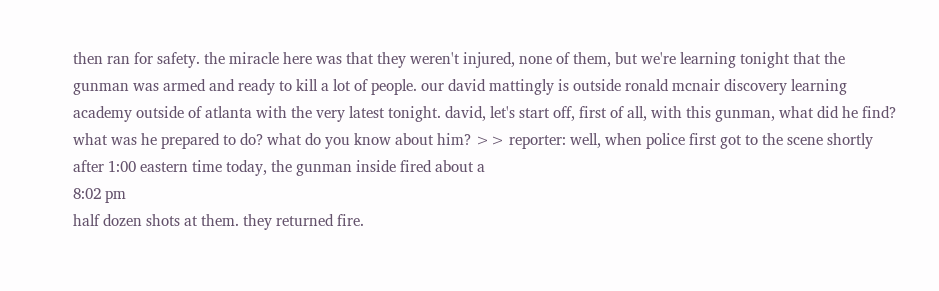then ran for safety. the miracle here was that they weren't injured, none of them, but we're learning tonight that the gunman was armed and ready to kill a lot of people. our david mattingly is outside ronald mcnair discovery learning academy outside of atlanta with the very latest tonight. david, let's start off, first of all, with this gunman, what did he find? what was he prepared to do? what do you know about him? >> reporter: well, when police first got to the scene shortly after 1:00 eastern time today, the gunman inside fired about a
8:02 pm
half dozen shots at them. they returned fire.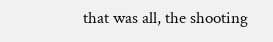that was all, the shooting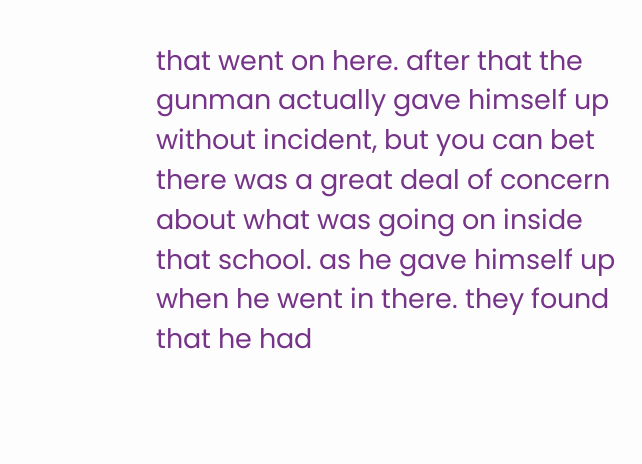that went on here. after that the gunman actually gave himself up without incident, but you can bet there was a great deal of concern about what was going on inside that school. as he gave himself up when he went in there. they found that he had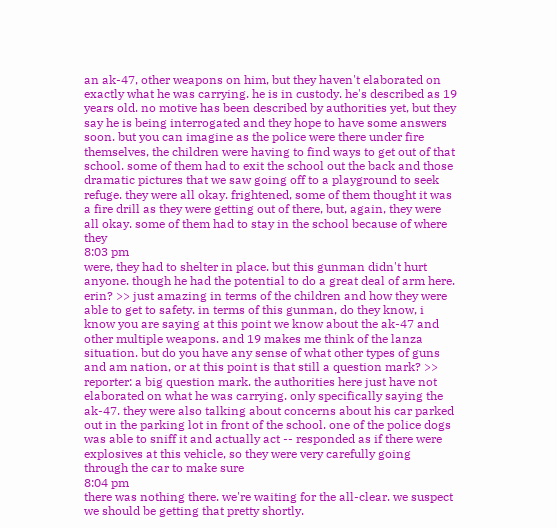an ak-47, other weapons on him, but they haven't elaborated on exactly what he was carrying. he is in custody. he's described as 19 years old. no motive has been described by authorities yet, but they say he is being interrogated and they hope to have some answers soon. but you can imagine as the police were there under fire themselves, the children were having to find ways to get out of that school. some of them had to exit the school out the back and those dramatic pictures that we saw going off to a playground to seek refuge. they were all okay. frightened, some of them thought it was a fire drill as they were getting out of there, but, again, they were all okay. some of them had to stay in the school because of where they
8:03 pm
were, they had to shelter in place. but this gunman didn't hurt anyone. though he had the potential to do a great deal of arm here. erin? >> just amazing in terms of the children and how they were able to get to safety. in terms of this gunman, do they know, i know you are saying at this point we know about the ak-47 and other multiple weapons. and 19 makes me think of the lanza situation. but do you have any sense of what other types of guns and am nation, or at this point is that still a question mark? >> reporter: a big question mark. the authorities here just have not elaborated on what he was carrying. only specifically saying the ak-47. they were also talking about concerns about his car parked out in the parking lot in front of the school. one of the police dogs was able to sniff it and actually act -- responded as if there were explosives at this vehicle, so they were very carefully going through the car to make sure
8:04 pm
there was nothing there. we're waiting for the all-clear. we suspect we should be getting that pretty shortly.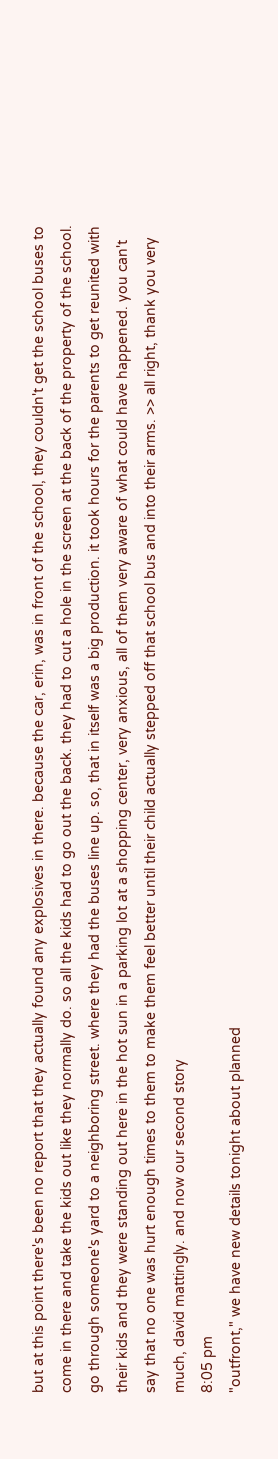but at this point there's been no report that they actually found any explosives in there. because the car, erin, was in front of the school, they couldn't get the school buses to come in there and take the kids out like they normally do. so all the kids had to go out the back. they had to cut a hole in the screen at the back of the property of the school. go through someone's yard to a neighboring street. where they had the buses line up. so, that in itself was a big production. it took hours for the parents to get reunited with their kids and they were standing out here in the hot sun in a parking lot at a shopping center, very anxious, all of them very aware of what could have happened. you can't say that no one was hurt enough times to them to make them feel better until their child actually stepped off that school bus and into their arms. >> all right, thank you very much, david mattingly. and now our second story
8:05 pm
"outfront," we have new details tonight about planned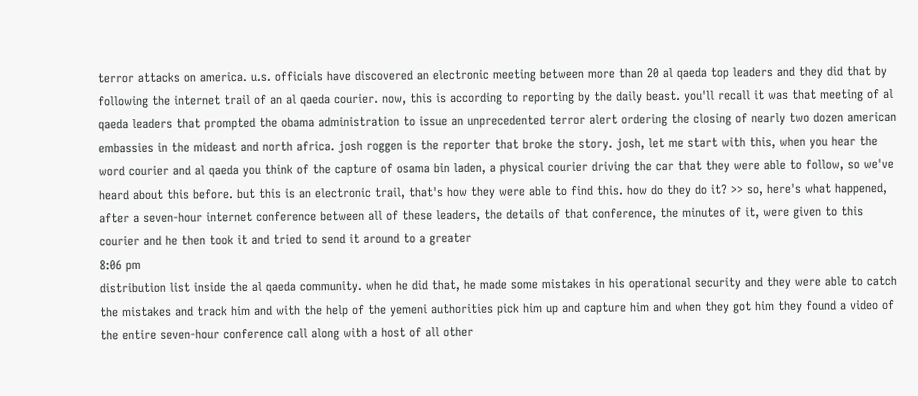terror attacks on america. u.s. officials have discovered an electronic meeting between more than 20 al qaeda top leaders and they did that by following the internet trail of an al qaeda courier. now, this is according to reporting by the daily beast. you'll recall it was that meeting of al qaeda leaders that prompted the obama administration to issue an unprecedented terror alert ordering the closing of nearly two dozen american embassies in the mideast and north africa. josh roggen is the reporter that broke the story. josh, let me start with this, when you hear the word courier and al qaeda you think of the capture of osama bin laden, a physical courier driving the car that they were able to follow, so we've heard about this before. but this is an electronic trail, that's how they were able to find this. how do they do it? >> so, here's what happened, after a seven-hour internet conference between all of these leaders, the details of that conference, the minutes of it, were given to this courier and he then took it and tried to send it around to a greater
8:06 pm
distribution list inside the al qaeda community. when he did that, he made some mistakes in his operational security and they were able to catch the mistakes and track him and with the help of the yemeni authorities pick him up and capture him and when they got him they found a video of the entire seven-hour conference call along with a host of all other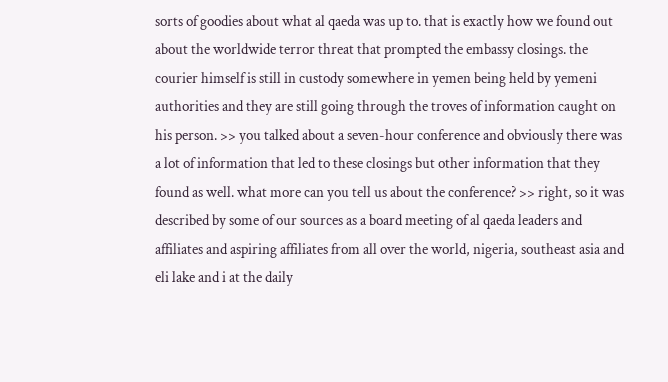sorts of goodies about what al qaeda was up to. that is exactly how we found out about the worldwide terror threat that prompted the embassy closings. the courier himself is still in custody somewhere in yemen being held by yemeni authorities and they are still going through the troves of information caught on his person. >> you talked about a seven-hour conference and obviously there was a lot of information that led to these closings but other information that they found as well. what more can you tell us about the conference? >> right, so it was described by some of our sources as a board meeting of al qaeda leaders and affiliates and aspiring affiliates from all over the world, nigeria, southeast asia and eli lake and i at the daily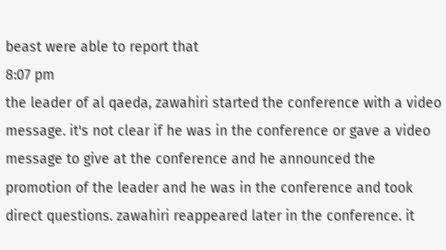beast were able to report that
8:07 pm
the leader of al qaeda, zawahiri started the conference with a video message. it's not clear if he was in the conference or gave a video message to give at the conference and he announced the promotion of the leader and he was in the conference and took direct questions. zawahiri reappeared later in the conference. it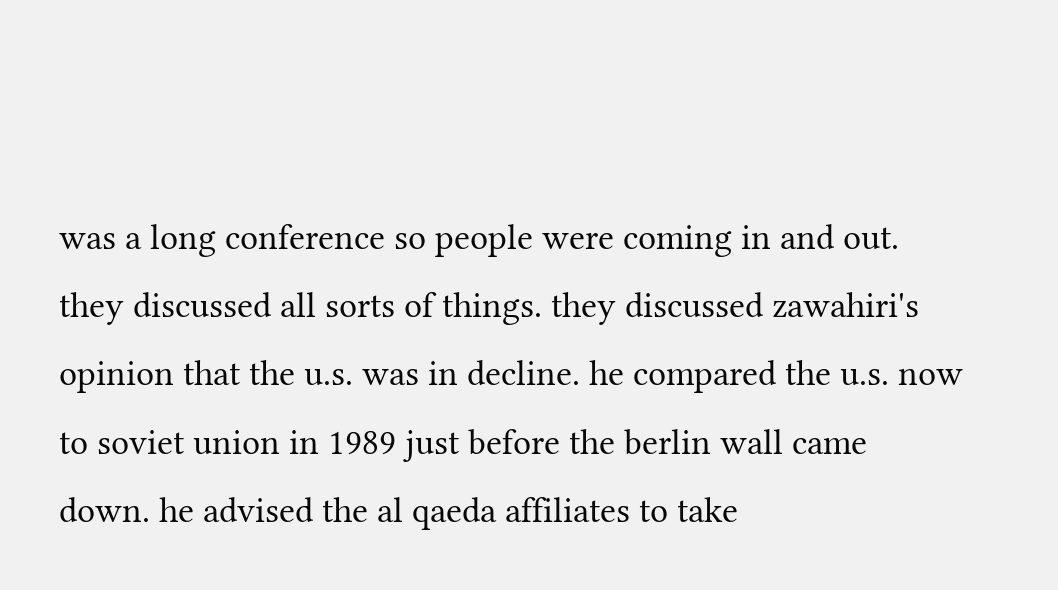was a long conference so people were coming in and out. they discussed all sorts of things. they discussed zawahiri's opinion that the u.s. was in decline. he compared the u.s. now to soviet union in 1989 just before the berlin wall came down. he advised the al qaeda affiliates to take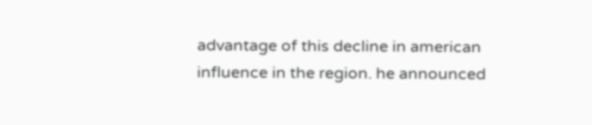advantage of this decline in american influence in the region. he announced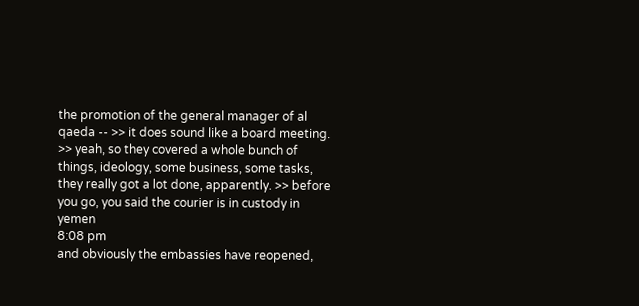the promotion of the general manager of al qaeda -- >> it does sound like a board meeting. >> yeah, so they covered a whole bunch of things, ideology, some business, some tasks, they really got a lot done, apparently. >> before you go, you said the courier is in custody in yemen
8:08 pm
and obviously the embassies have reopened,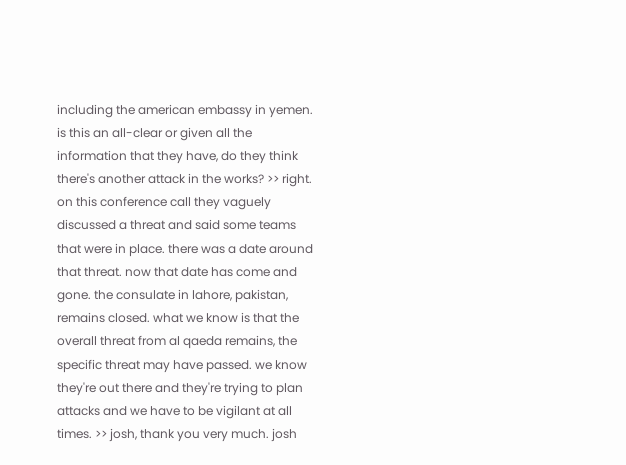including the american embassy in yemen. is this an all-clear or given all the information that they have, do they think there's another attack in the works? >> right. on this conference call they vaguely discussed a threat and said some teams that were in place. there was a date around that threat. now that date has come and gone. the consulate in lahore, pakistan, remains closed. what we know is that the overall threat from al qaeda remains, the specific threat may have passed. we know they're out there and they're trying to plan attacks and we have to be vigilant at all times. >> josh, thank you very much. josh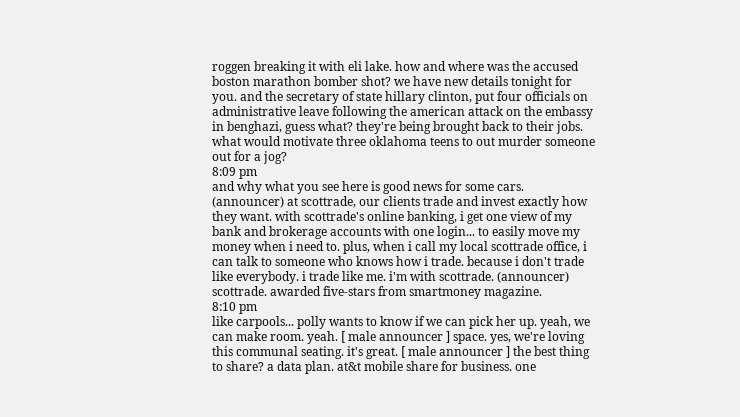roggen breaking it with eli lake. how and where was the accused boston marathon bomber shot? we have new details tonight for you. and the secretary of state hillary clinton, put four officials on administrative leave following the american attack on the embassy in benghazi, guess what? they're being brought back to their jobs. what would motivate three oklahoma teens to out murder someone out for a jog?
8:09 pm
and why what you see here is good news for some cars. (announcer) at scottrade, our clients trade and invest exactly how they want. with scottrade's online banking, i get one view of my bank and brokerage accounts with one login... to easily move my money when i need to. plus, when i call my local scottrade office, i can talk to someone who knows how i trade. because i don't trade like everybody. i trade like me. i'm with scottrade. (announcer) scottrade. awarded five-stars from smartmoney magazine.
8:10 pm
like carpools... polly wants to know if we can pick her up. yeah, we can make room. yeah. [ male announcer ] space. yes, we're loving this communal seating. it's great. [ male announcer ] the best thing to share? a data plan. at&t mobile share for business. one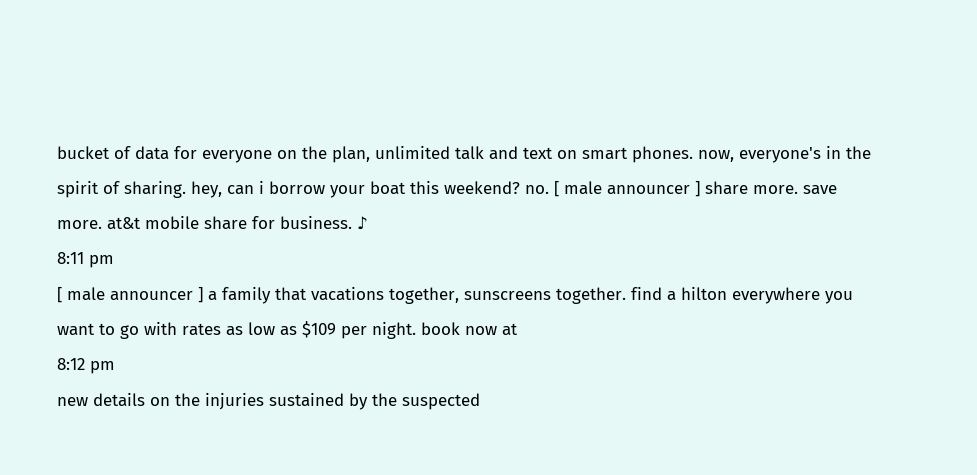bucket of data for everyone on the plan, unlimited talk and text on smart phones. now, everyone's in the spirit of sharing. hey, can i borrow your boat this weekend? no. [ male announcer ] share more. save more. at&t mobile share for business. ♪
8:11 pm
[ male announcer ] a family that vacations together, sunscreens together. find a hilton everywhere you want to go with rates as low as $109 per night. book now at
8:12 pm
new details on the injuries sustained by the suspected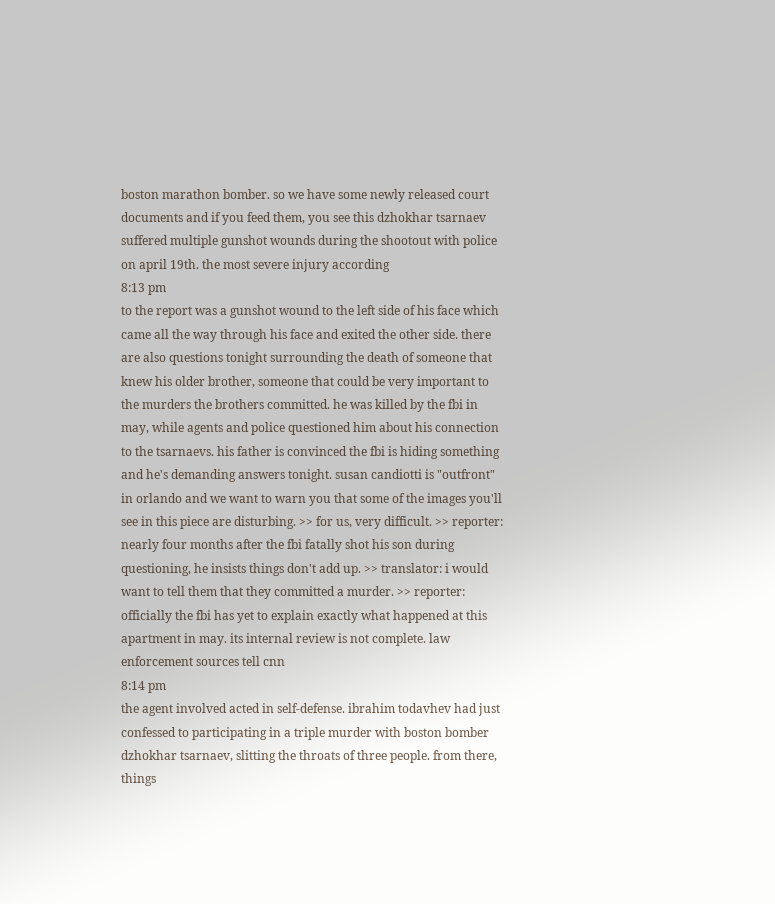boston marathon bomber. so we have some newly released court documents and if you feed them, you see this dzhokhar tsarnaev suffered multiple gunshot wounds during the shootout with police on april 19th. the most severe injury according
8:13 pm
to the report was a gunshot wound to the left side of his face which came all the way through his face and exited the other side. there are also questions tonight surrounding the death of someone that knew his older brother, someone that could be very important to the murders the brothers committed. he was killed by the fbi in may, while agents and police questioned him about his connection to the tsarnaevs. his father is convinced the fbi is hiding something and he's demanding answers tonight. susan candiotti is "outfront" in orlando and we want to warn you that some of the images you'll see in this piece are disturbing. >> for us, very difficult. >> reporter: nearly four months after the fbi fatally shot his son during questioning, he insists things don't add up. >> translator: i would want to tell them that they committed a murder. >> reporter: officially the fbi has yet to explain exactly what happened at this apartment in may. its internal review is not complete. law enforcement sources tell cnn
8:14 pm
the agent involved acted in self-defense. ibrahim todavhev had just confessed to participating in a triple murder with boston bomber dzhokhar tsarnaev, slitting the throats of three people. from there, things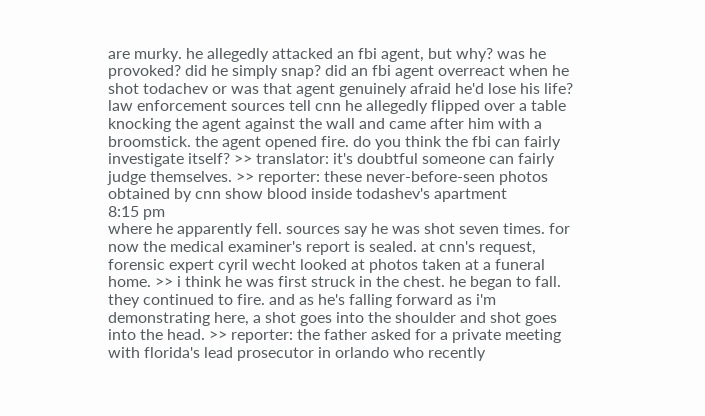are murky. he allegedly attacked an fbi agent, but why? was he provoked? did he simply snap? did an fbi agent overreact when he shot todachev or was that agent genuinely afraid he'd lose his life? law enforcement sources tell cnn he allegedly flipped over a table knocking the agent against the wall and came after him with a broomstick. the agent opened fire. do you think the fbi can fairly investigate itself? >> translator: it's doubtful someone can fairly judge themselves. >> reporter: these never-before-seen photos obtained by cnn show blood inside todashev's apartment
8:15 pm
where he apparently fell. sources say he was shot seven times. for now the medical examiner's report is sealed. at cnn's request, forensic expert cyril wecht looked at photos taken at a funeral home. >> i think he was first struck in the chest. he began to fall. they continued to fire. and as he's falling forward as i'm demonstrating here, a shot goes into the shoulder and shot goes into the head. >> reporter: the father asked for a private meeting with florida's lead prosecutor in orlando who recently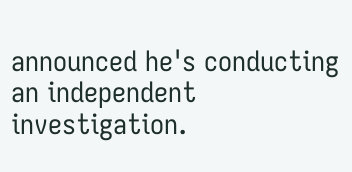announced he's conducting an independent investigation.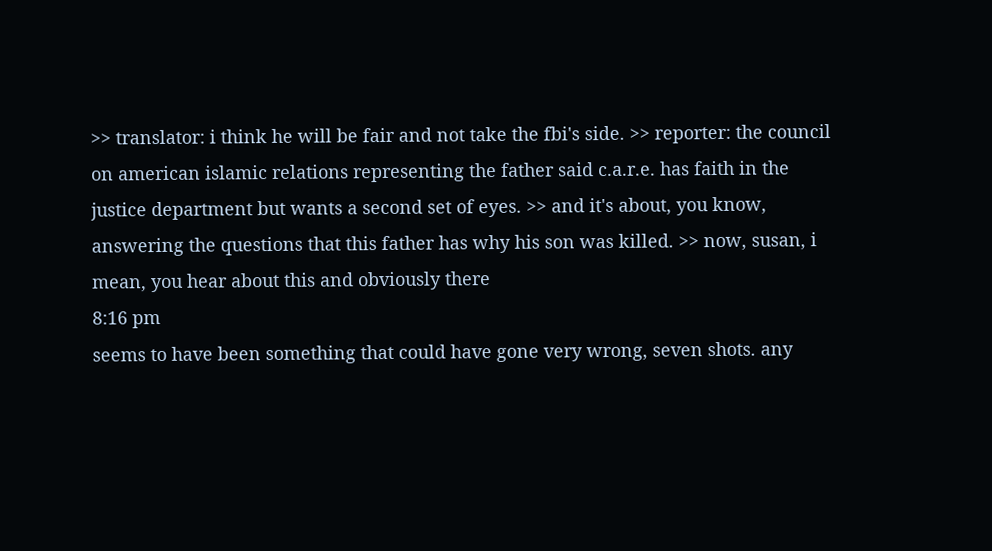>> translator: i think he will be fair and not take the fbi's side. >> reporter: the council on american islamic relations representing the father said c.a.r.e. has faith in the justice department but wants a second set of eyes. >> and it's about, you know, answering the questions that this father has why his son was killed. >> now, susan, i mean, you hear about this and obviously there
8:16 pm
seems to have been something that could have gone very wrong, seven shots. any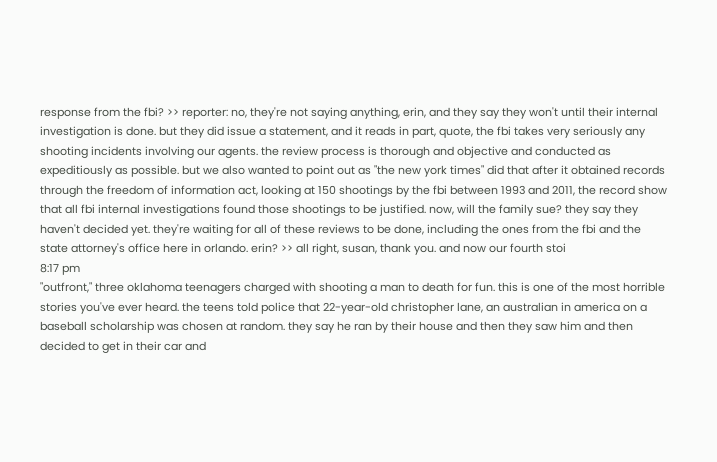response from the fbi? >> reporter: no, they're not saying anything, erin, and they say they won't until their internal investigation is done. but they did issue a statement, and it reads in part, quote, the fbi takes very seriously any shooting incidents involving our agents. the review process is thorough and objective and conducted as expeditiously as possible. but we also wanted to point out as "the new york times" did that after it obtained records through the freedom of information act, looking at 150 shootings by the fbi between 1993 and 2011, the record show that all fbi internal investigations found those shootings to be justified. now, will the family sue? they say they haven't decided yet. they're waiting for all of these reviews to be done, including the ones from the fbi and the state attorney's office here in orlando. erin? >> all right, susan, thank you. and now our fourth stoi
8:17 pm
"outfront," three oklahoma teenagers charged with shooting a man to death for fun. this is one of the most horrible stories you've ever heard. the teens told police that 22-year-old christopher lane, an australian in america on a baseball scholarship was chosen at random. they say he ran by their house and then they saw him and then decided to get in their car and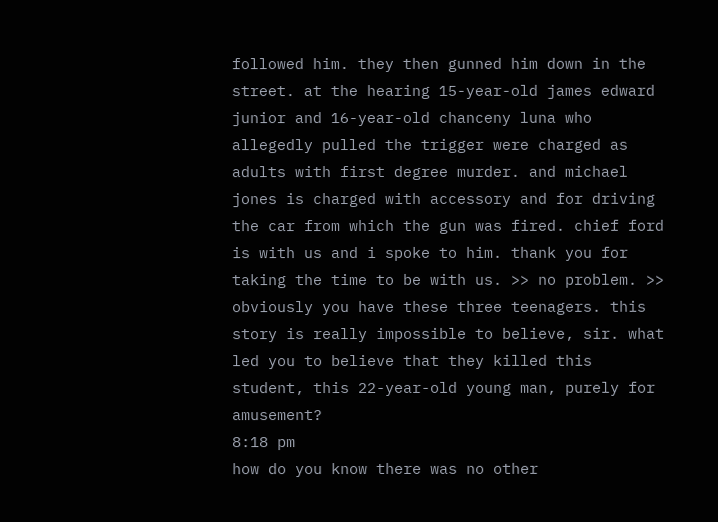followed him. they then gunned him down in the street. at the hearing 15-year-old james edward junior and 16-year-old chanceny luna who allegedly pulled the trigger were charged as adults with first degree murder. and michael jones is charged with accessory and for driving the car from which the gun was fired. chief ford is with us and i spoke to him. thank you for taking the time to be with us. >> no problem. >> obviously you have these three teenagers. this story is really impossible to believe, sir. what led you to believe that they killed this student, this 22-year-old young man, purely for amusement?
8:18 pm
how do you know there was no other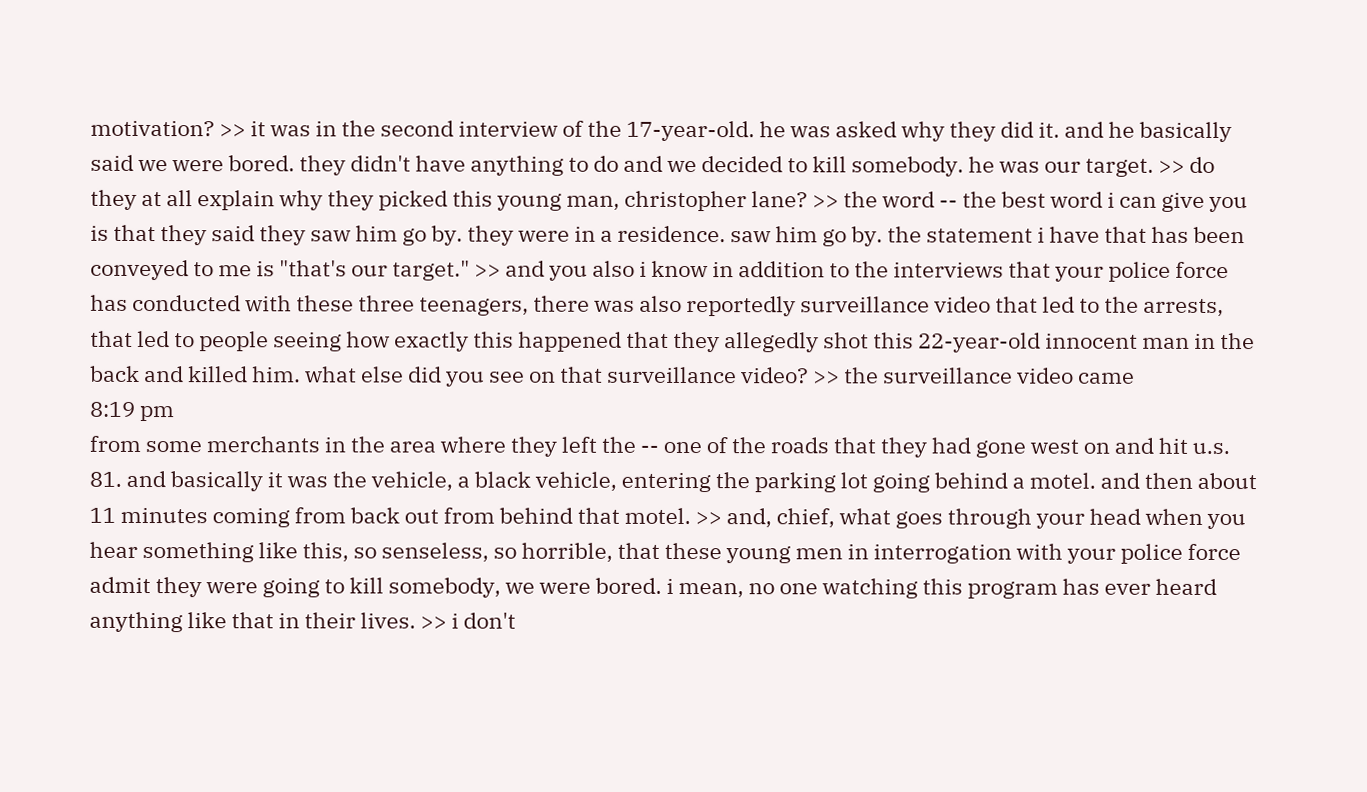motivation? >> it was in the second interview of the 17-year-old. he was asked why they did it. and he basically said we were bored. they didn't have anything to do and we decided to kill somebody. he was our target. >> do they at all explain why they picked this young man, christopher lane? >> the word -- the best word i can give you is that they said they saw him go by. they were in a residence. saw him go by. the statement i have that has been conveyed to me is "that's our target." >> and you also i know in addition to the interviews that your police force has conducted with these three teenagers, there was also reportedly surveillance video that led to the arrests, that led to people seeing how exactly this happened that they allegedly shot this 22-year-old innocent man in the back and killed him. what else did you see on that surveillance video? >> the surveillance video came
8:19 pm
from some merchants in the area where they left the -- one of the roads that they had gone west on and hit u.s. 81. and basically it was the vehicle, a black vehicle, entering the parking lot going behind a motel. and then about 11 minutes coming from back out from behind that motel. >> and, chief, what goes through your head when you hear something like this, so senseless, so horrible, that these young men in interrogation with your police force admit they were going to kill somebody, we were bored. i mean, no one watching this program has ever heard anything like that in their lives. >> i don't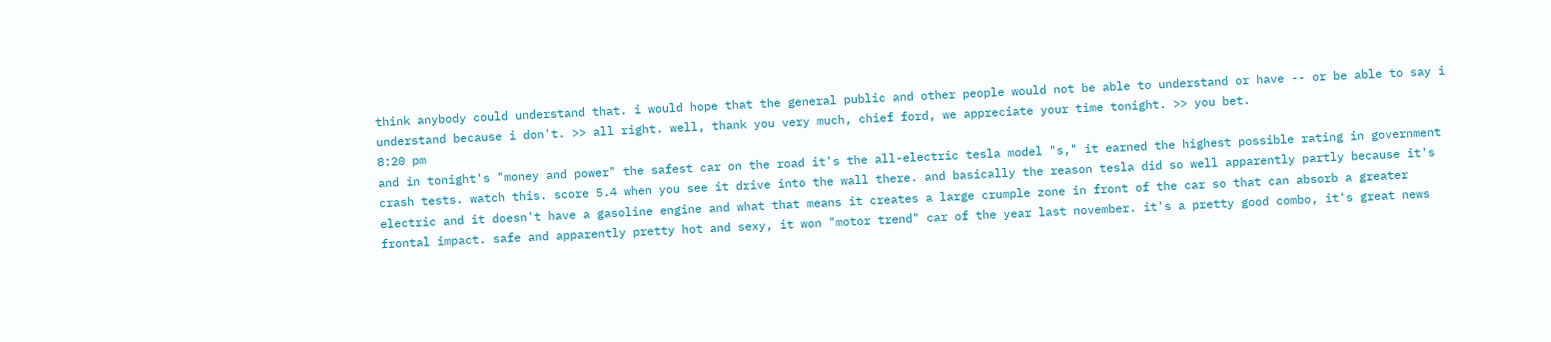think anybody could understand that. i would hope that the general public and other people would not be able to understand or have -- or be able to say i understand because i don't. >> all right. well, thank you very much, chief ford, we appreciate your time tonight. >> you bet.
8:20 pm
and in tonight's "money and power" the safest car on the road it's the all-electric tesla model "s," it earned the highest possible rating in government crash tests. watch this. score 5.4 when you see it drive into the wall there. and basically the reason tesla did so well apparently partly because it's electric and it doesn't have a gasoline engine and what that means it creates a large crumple zone in front of the car so that can absorb a greater frontal impact. safe and apparently pretty hot and sexy, it won "motor trend" car of the year last november. it's a pretty good combo, it's great news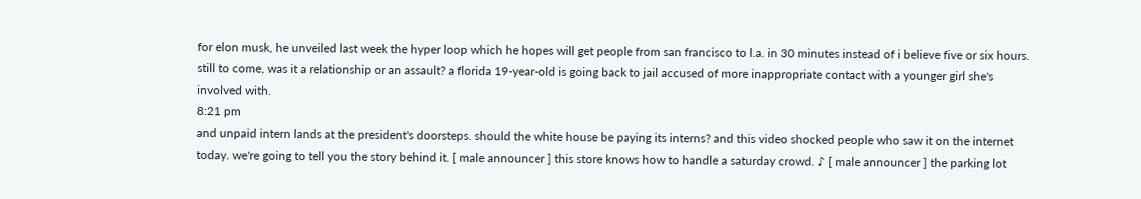for elon musk, he unveiled last week the hyper loop which he hopes will get people from san francisco to l.a. in 30 minutes instead of i believe five or six hours. still to come, was it a relationship or an assault? a florida 19-year-old is going back to jail accused of more inappropriate contact with a younger girl she's involved with.
8:21 pm
and unpaid intern lands at the president's doorsteps. should the white house be paying its interns? and this video shocked people who saw it on the internet today. we're going to tell you the story behind it. [ male announcer ] this store knows how to handle a saturday crowd. ♪ [ male announcer ] the parking lot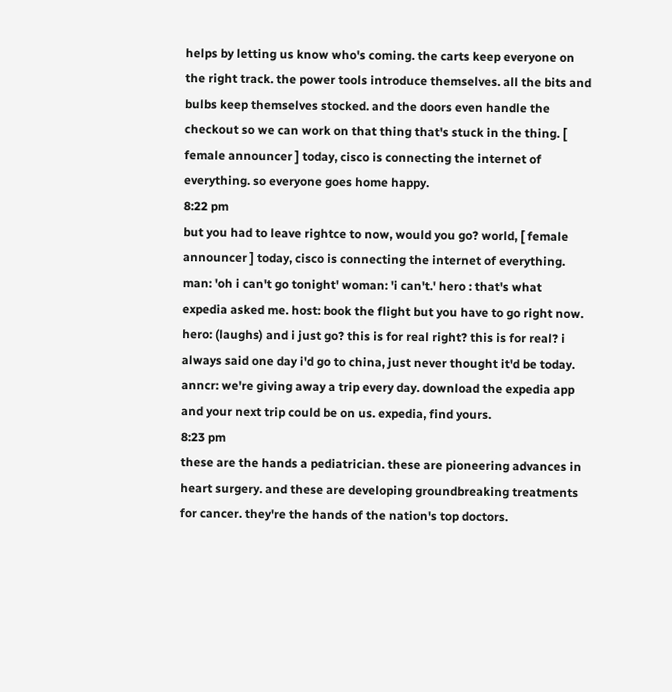helps by letting us know who's coming. the carts keep everyone on the right track. the power tools introduce themselves. all the bits and bulbs keep themselves stocked. and the doors even handle the checkout so we can work on that thing that's stuck in the thing. [ female announcer ] today, cisco is connecting the internet of everything. so everyone goes home happy.
8:22 pm
but you had to leave rightce to now, would you go? world, [ female announcer ] today, cisco is connecting the internet of everything. man: 'oh i can't go tonight' woman: 'i can't.' hero : that's what expedia asked me. host: book the flight but you have to go right now. hero: (laughs) and i just go? this is for real right? this is for real? i always said one day i'd go to china, just never thought it'd be today. anncr: we're giving away a trip every day. download the expedia app and your next trip could be on us. expedia, find yours.
8:23 pm
these are the hands a pediatrician. these are pioneering advances in heart surgery. and these are developing groundbreaking treatments for cancer. they're the hands of the nation's top doctors.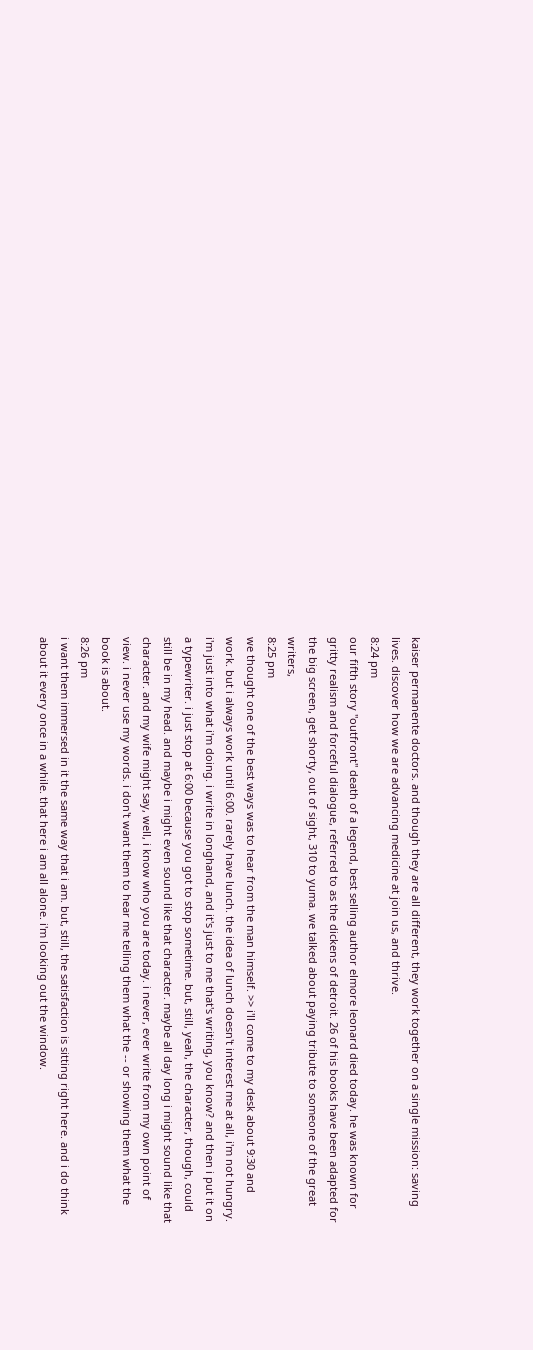kaiser permanente doctors. and though they are all different, they work together on a single mission: saving lives. discover how we are advancing medicine at join us, and thrive.
8:24 pm
our fifth story "outfront" death of a legend, best selling author elmore leonard died today. he was known for gritty realism and forceful dialogue, referred to as the dickens of detroit. 26 of his books have been adapted for the big screen, get shorty, out of sight, 310 to yuma. we talked about paying tribute to someone of the great writers,
8:25 pm
we thought one of the best ways was to hear from the man himself. >> i'll come to my desk about 9:30 and work. but i always work until 6:00. rarely have lunch. the idea of lunch doesn't interest me at all, i'm not hungry. i'm just into what i'm doing. i write in longhand, and it's just to me that's writing, you know? and then i put it on a typewriter. i just stop at 6:00 because you got to stop sometime. but, still, yeah, the character, though, could still be in my head. and maybe i might even sound like that character. maybe all day long i might sound like that character. and my wife might say, well, i know who you are today. i never, ever write from my own point of view. i never use my words. i don't want them to hear me telling them what the -- or showing them what the book is about.
8:26 pm
i want them immersed in it the same way that i am. but, still, the satisfaction is sitting right here. and i do think about it every once in a while. that here i am all alone. i'm looking out the window.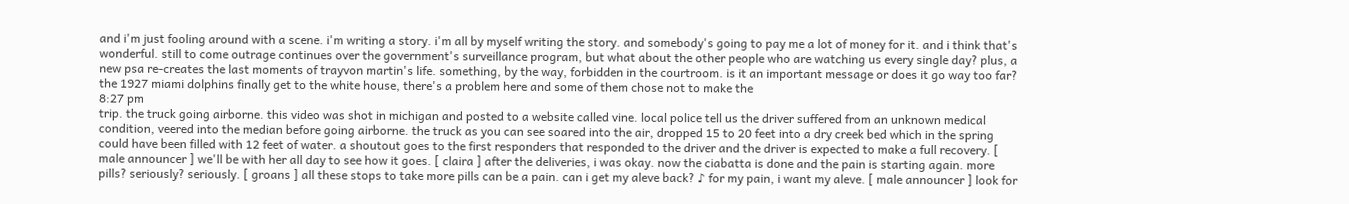and i'm just fooling around with a scene. i'm writing a story. i'm all by myself writing the story. and somebody's going to pay me a lot of money for it. and i think that's wonderful. still to come outrage continues over the government's surveillance program, but what about the other people who are watching us every single day? plus, a new psa re-creates the last moments of trayvon martin's life. something, by the way, forbidden in the courtroom. is it an important message or does it go way too far? the 1927 miami dolphins finally get to the white house, there's a problem here and some of them chose not to make the
8:27 pm
trip. the truck going airborne. this video was shot in michigan and posted to a website called vine. local police tell us the driver suffered from an unknown medical condition, veered into the median before going airborne. the truck as you can see soared into the air, dropped 15 to 20 feet into a dry creek bed which in the spring could have been filled with 12 feet of water. a shoutout goes to the first responders that responded to the driver and the driver is expected to make a full recovery. [ male announcer ] we'll be with her all day to see how it goes. [ claira ] after the deliveries, i was okay. now the ciabatta is done and the pain is starting again. more pills? seriously? seriously. [ groans ] all these stops to take more pills can be a pain. can i get my aleve back? ♪ for my pain, i want my aleve. [ male announcer ] look for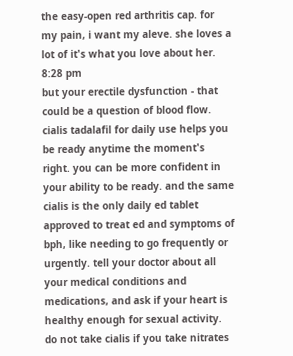the easy-open red arthritis cap. for my pain, i want my aleve. she loves a lot of it's what you love about her.
8:28 pm
but your erectile dysfunction - that could be a question of blood flow. cialis tadalafil for daily use helps you be ready anytime the moment's right. you can be more confident in your ability to be ready. and the same cialis is the only daily ed tablet approved to treat ed and symptoms of bph, like needing to go frequently or urgently. tell your doctor about all your medical conditions and medications, and ask if your heart is healthy enough for sexual activity. do not take cialis if you take nitrates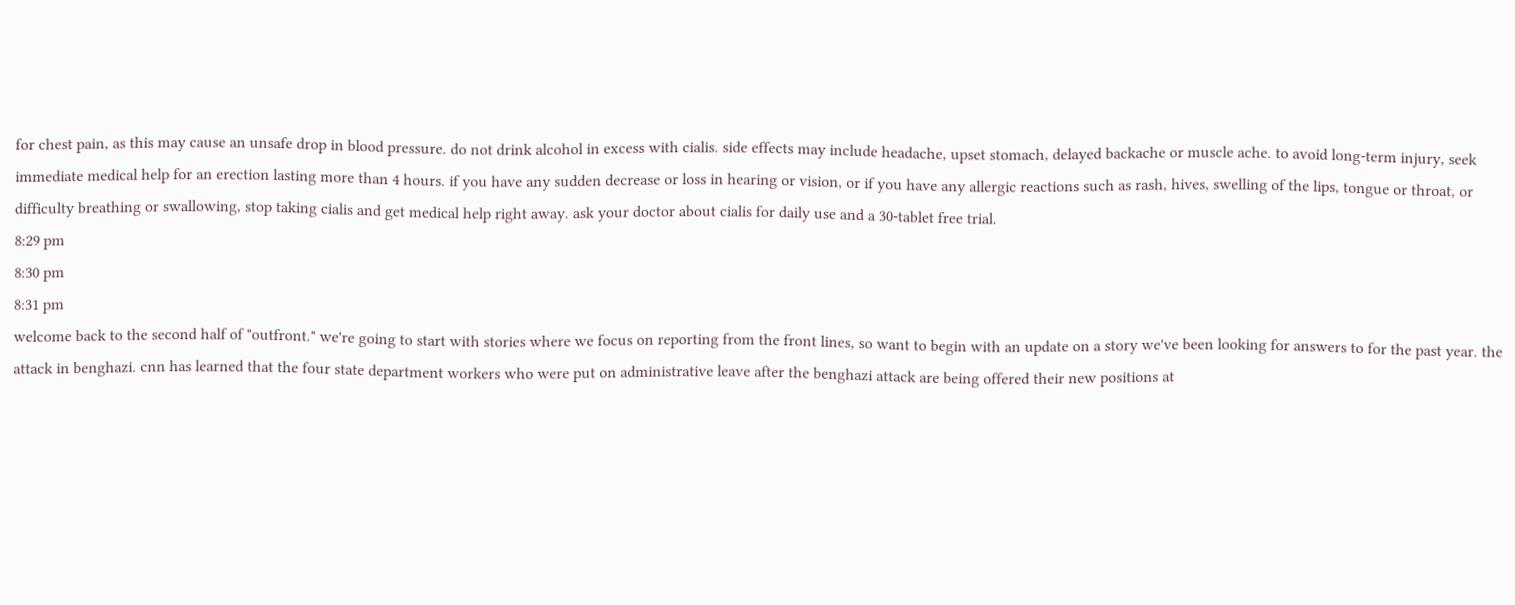for chest pain, as this may cause an unsafe drop in blood pressure. do not drink alcohol in excess with cialis. side effects may include headache, upset stomach, delayed backache or muscle ache. to avoid long-term injury, seek immediate medical help for an erection lasting more than 4 hours. if you have any sudden decrease or loss in hearing or vision, or if you have any allergic reactions such as rash, hives, swelling of the lips, tongue or throat, or difficulty breathing or swallowing, stop taking cialis and get medical help right away. ask your doctor about cialis for daily use and a 30-tablet free trial.
8:29 pm
8:30 pm
8:31 pm
welcome back to the second half of "outfront." we're going to start with stories where we focus on reporting from the front lines, so want to begin with an update on a story we've been looking for answers to for the past year. the attack in benghazi. cnn has learned that the four state department workers who were put on administrative leave after the benghazi attack are being offered their new positions at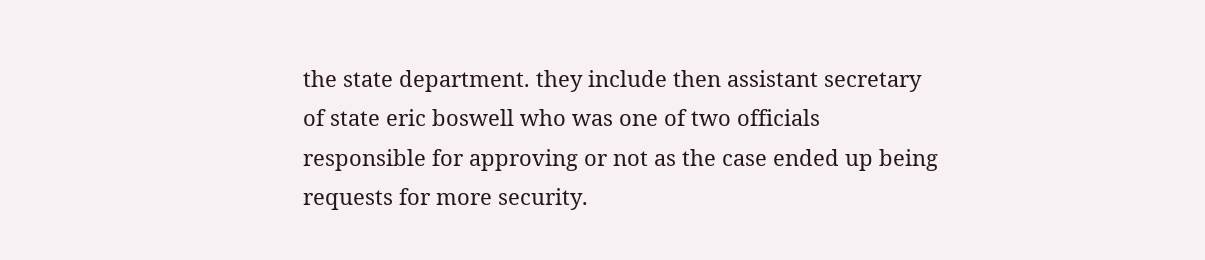the state department. they include then assistant secretary of state eric boswell who was one of two officials responsible for approving or not as the case ended up being requests for more security.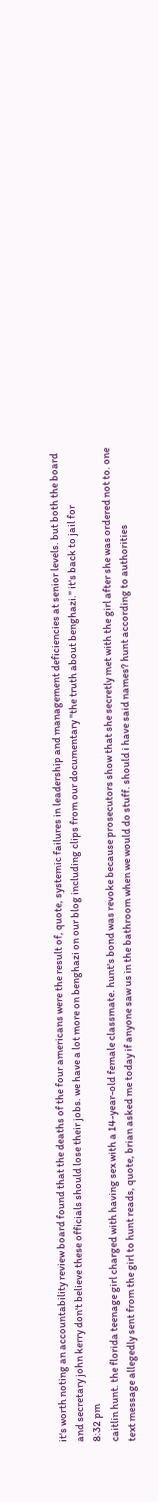it's worth noting an accountability review board found that the deaths of the four americans were the result of, quote, systemic failures in leadership and management deficiencies at senior levels. but both the board and secretary john kerry don't believe these officials should lose their jobs. we have a lot more on benghazi on our blog including clips from our documentary "the truth about benghazi." it's back to jail for
8:32 pm
caitlin hunt. the florida teenage girl charged with having sex with a 14-year-old female classmate. hunt's bond was revoke because prosecutors show that she secretly met with the girl after she was ordered not to. one text message allegedly sent from the girl to hunt reads, quote, brian asked me today if anyone saw us in the bathroom when we would do stuff. should i have said names? hunt according to authorities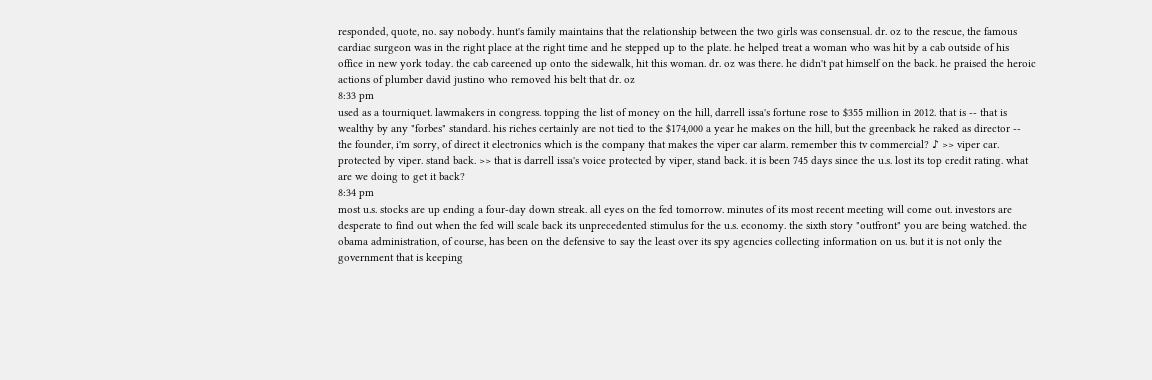responded, quote, no. say nobody. hunt's family maintains that the relationship between the two girls was consensual. dr. oz to the rescue, the famous cardiac surgeon was in the right place at the right time and he stepped up to the plate. he helped treat a woman who was hit by a cab outside of his office in new york today. the cab careened up onto the sidewalk, hit this woman. dr. oz was there. he didn't pat himself on the back. he praised the heroic actions of plumber david justino who removed his belt that dr. oz
8:33 pm
used as a tourniquet. lawmakers in congress. topping the list of money on the hill, darrell issa's fortune rose to $355 million in 2012. that is -- that is wealthy by any "forbes" standard. his riches certainly are not tied to the $174,000 a year he makes on the hill, but the greenback he raked as director -- the founder, i'm sorry, of direct it electronics which is the company that makes the viper car alarm. remember this tv commercial? ♪ >> viper car. protected by viper. stand back. >> that is darrell issa's voice protected by viper, stand back. it is been 745 days since the u.s. lost its top credit rating. what are we doing to get it back?
8:34 pm
most u.s. stocks are up ending a four-day down streak. all eyes on the fed tomorrow. minutes of its most recent meeting will come out. investors are desperate to find out when the fed will scale back its unprecedented stimulus for the u.s. economy. the sixth story "outfront" you are being watched. the obama administration, of course, has been on the defensive to say the least over its spy agencies collecting information on us. but it is not only the government that is keeping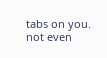tabs on you. not even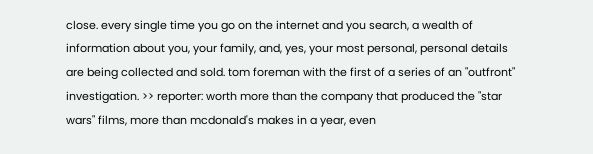close. every single time you go on the internet and you search, a wealth of information about you, your family, and, yes, your most personal, personal details are being collected and sold. tom foreman with the first of a series of an "outfront" investigation. >> reporter: worth more than the company that produced the "star wars" films, more than mcdonald's makes in a year, even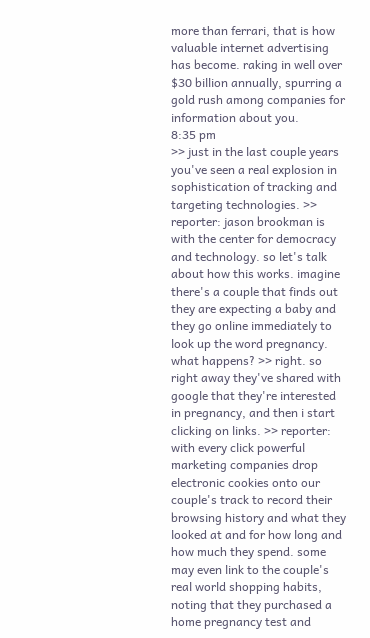more than ferrari, that is how valuable internet advertising has become. raking in well over $30 billion annually, spurring a gold rush among companies for information about you.
8:35 pm
>> just in the last couple years you've seen a real explosion in sophistication of tracking and targeting technologies. >> reporter: jason brookman is with the center for democracy and technology. so let's talk about how this works. imagine there's a couple that finds out they are expecting a baby and they go online immediately to look up the word pregnancy. what happens? >> right. so right away they've shared with google that they're interested in pregnancy, and then i start clicking on links. >> reporter: with every click powerful marketing companies drop electronic cookies onto our couple's track to record their browsing history and what they looked at and for how long and how much they spend. some may even link to the couple's real world shopping habits, noting that they purchased a home pregnancy test and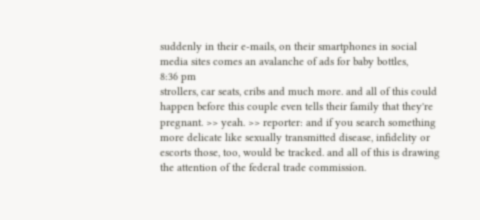suddenly in their e-mails, on their smartphones in social media sites comes an avalanche of ads for baby bottles,
8:36 pm
strollers, car seats, cribs and much more. and all of this could happen before this couple even tells their family that they're pregnant. >> yeah. >> reporter: and if you search something more delicate like sexually transmitted disease, infidelity or escorts those, too, would be tracked. and all of this is drawing the attention of the federal trade commission.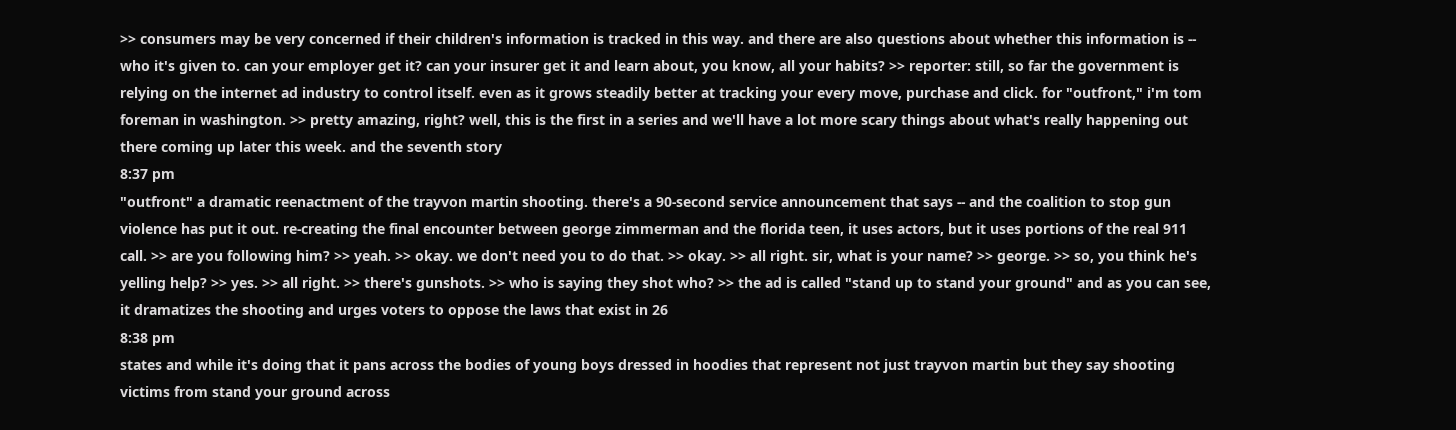>> consumers may be very concerned if their children's information is tracked in this way. and there are also questions about whether this information is -- who it's given to. can your employer get it? can your insurer get it and learn about, you know, all your habits? >> reporter: still, so far the government is relying on the internet ad industry to control itself. even as it grows steadily better at tracking your every move, purchase and click. for "outfront," i'm tom foreman in washington. >> pretty amazing, right? well, this is the first in a series and we'll have a lot more scary things about what's really happening out there coming up later this week. and the seventh story
8:37 pm
"outfront" a dramatic reenactment of the trayvon martin shooting. there's a 90-second service announcement that says -- and the coalition to stop gun violence has put it out. re-creating the final encounter between george zimmerman and the florida teen, it uses actors, but it uses portions of the real 911 call. >> are you following him? >> yeah. >> okay. we don't need you to do that. >> okay. >> all right. sir, what is your name? >> george. >> so, you think he's yelling help? >> yes. >> all right. >> there's gunshots. >> who is saying they shot who? >> the ad is called "stand up to stand your ground" and as you can see, it dramatizes the shooting and urges voters to oppose the laws that exist in 26
8:38 pm
states and while it's doing that it pans across the bodies of young boys dressed in hoodies that represent not just trayvon martin but they say shooting victims from stand your ground across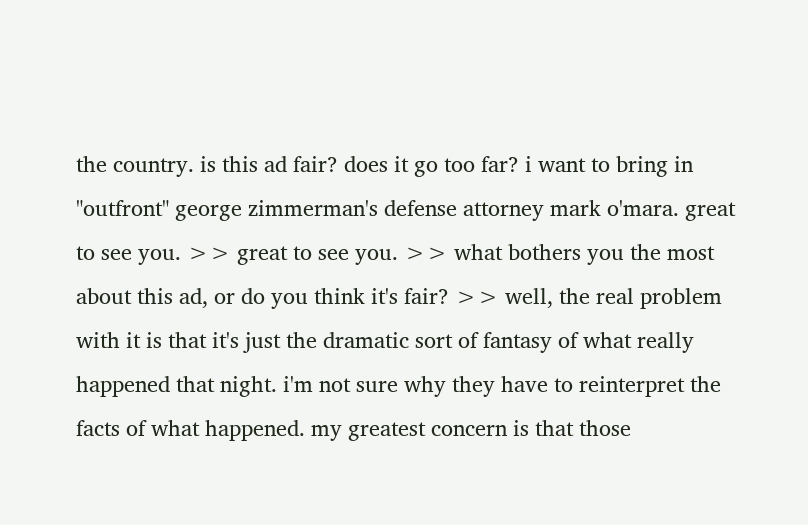the country. is this ad fair? does it go too far? i want to bring in "outfront" george zimmerman's defense attorney mark o'mara. great to see you. >> great to see you. >> what bothers you the most about this ad, or do you think it's fair? >> well, the real problem with it is that it's just the dramatic sort of fantasy of what really happened that night. i'm not sure why they have to reinterpret the facts of what happened. my greatest concern is that those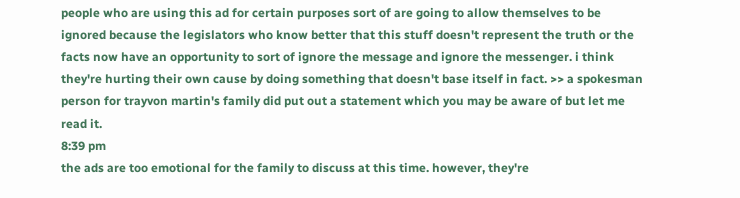people who are using this ad for certain purposes sort of are going to allow themselves to be ignored because the legislators who know better that this stuff doesn't represent the truth or the facts now have an opportunity to sort of ignore the message and ignore the messenger. i think they're hurting their own cause by doing something that doesn't base itself in fact. >> a spokesman person for trayvon martin's family did put out a statement which you may be aware of but let me read it.
8:39 pm
the ads are too emotional for the family to discuss at this time. however, they're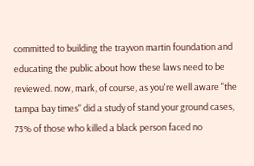committed to building the trayvon martin foundation and educating the public about how these laws need to be reviewed. now, mark, of course, as you're well aware "the tampa bay times" did a study of stand your ground cases, 73% of those who killed a black person faced no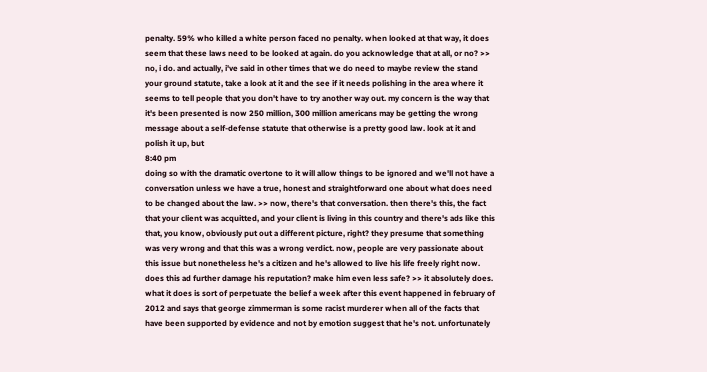penalty. 59% who killed a white person faced no penalty. when looked at that way, it does seem that these laws need to be looked at again. do you acknowledge that at all, or no? >> no, i do. and actually, i've said in other times that we do need to maybe review the stand your ground statute, take a look at it and the see if it needs polishing in the area where it seems to tell people that you don't have to try another way out. my concern is the way that it's been presented is now 250 million, 300 million americans may be getting the wrong message about a self-defense statute that otherwise is a pretty good law. look at it and polish it up, but
8:40 pm
doing so with the dramatic overtone to it will allow things to be ignored and we'll not have a conversation unless we have a true, honest and straightforward one about what does need to be changed about the law. >> now, there's that conversation. then there's this, the fact that your client was acquitted, and your client is living in this country and there's ads like this that, you know, obviously put out a different picture, right? they presume that something was very wrong and that this was a wrong verdict. now, people are very passionate about this issue but nonetheless he's a citizen and he's allowed to live his life freely right now. does this ad further damage his reputation? make him even less safe? >> it absolutely does. what it does is sort of perpetuate the belief a week after this event happened in february of 2012 and says that george zimmerman is some racist murderer when all of the facts that have been supported by evidence and not by emotion suggest that he's not. unfortunately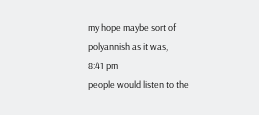my hope maybe sort of polyannish as it was,
8:41 pm
people would listen to the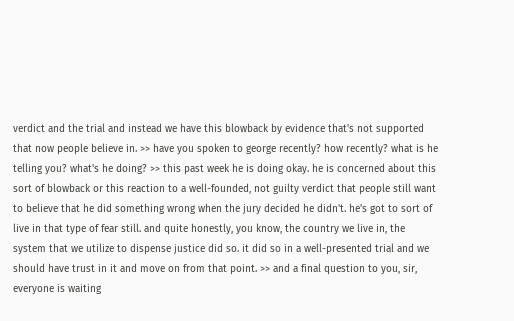verdict and the trial and instead we have this blowback by evidence that's not supported that now people believe in. >> have you spoken to george recently? how recently? what is he telling you? what's he doing? >> this past week he is doing okay. he is concerned about this sort of blowback or this reaction to a well-founded, not guilty verdict that people still want to believe that he did something wrong when the jury decided he didn't. he's got to sort of live in that type of fear still. and quite honestly, you know, the country we live in, the system that we utilize to dispense justice did so. it did so in a well-presented trial and we should have trust in it and move on from that point. >> and a final question to you, sir, everyone is waiting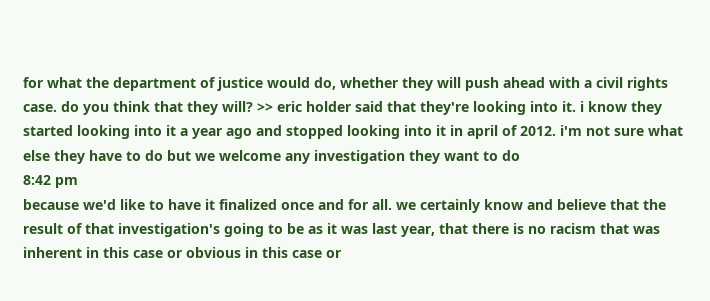for what the department of justice would do, whether they will push ahead with a civil rights case. do you think that they will? >> eric holder said that they're looking into it. i know they started looking into it a year ago and stopped looking into it in april of 2012. i'm not sure what else they have to do but we welcome any investigation they want to do
8:42 pm
because we'd like to have it finalized once and for all. we certainly know and believe that the result of that investigation's going to be as it was last year, that there is no racism that was inherent in this case or obvious in this case or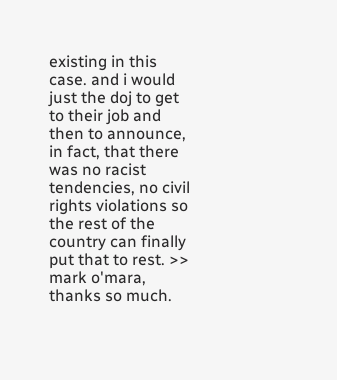existing in this case. and i would just the doj to get to their job and then to announce, in fact, that there was no racist tendencies, no civil rights violations so the rest of the country can finally put that to rest. >> mark o'mara, thanks so much.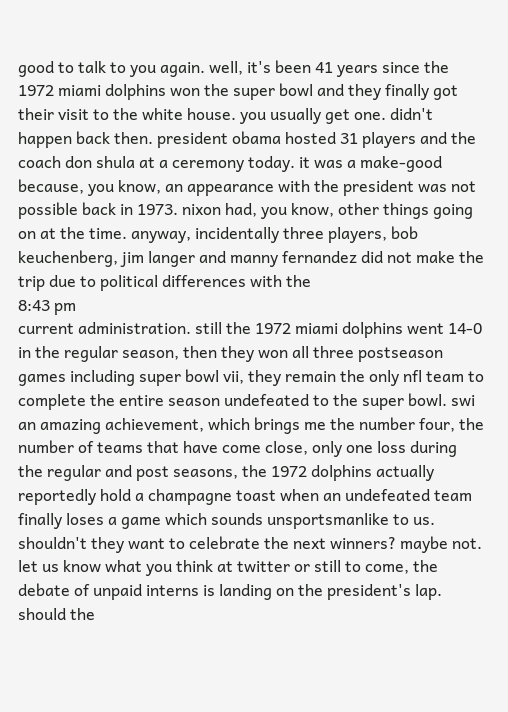good to talk to you again. well, it's been 41 years since the 1972 miami dolphins won the super bowl and they finally got their visit to the white house. you usually get one. didn't happen back then. president obama hosted 31 players and the coach don shula at a ceremony today. it was a make-good because, you know, an appearance with the president was not possible back in 1973. nixon had, you know, other things going on at the time. anyway, incidentally three players, bob keuchenberg, jim langer and manny fernandez did not make the trip due to political differences with the
8:43 pm
current administration. still the 1972 miami dolphins went 14-0 in the regular season, then they won all three postseason games including super bowl vii, they remain the only nfl team to complete the entire season undefeated to the super bowl. swi an amazing achievement, which brings me the number four, the number of teams that have come close, only one loss during the regular and post seasons, the 1972 dolphins actually reportedly hold a champagne toast when an undefeated team finally loses a game which sounds unsportsmanlike to us. shouldn't they want to celebrate the next winners? maybe not. let us know what you think at twitter or still to come, the debate of unpaid interns is landing on the president's lap. should the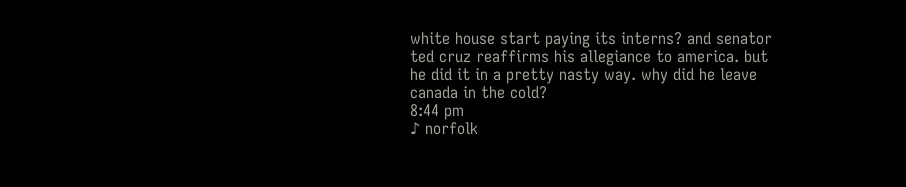white house start paying its interns? and senator ted cruz reaffirms his allegiance to america. but he did it in a pretty nasty way. why did he leave canada in the cold?
8:44 pm
♪ norfolk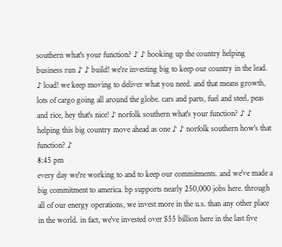southern what's your function? ♪ ♪ hooking up the country helping business run ♪ ♪ build! we're investing big to keep our country in the lead. ♪ load! we keep moving to deliver what you need. and that means growth, lots of cargo going all around the globe. cars and parts, fuel and steel, peas and rice, hey that's nice! ♪ norfolk southern what's your function? ♪ ♪ helping this big country move ahead as one ♪ ♪ norfolk southern how's that function? ♪
8:45 pm
every day we're working to and to keep our commitments. and we've made a big commitment to america. bp supports nearly 250,000 jobs here. through all of our energy operations, we invest more in the u.s. than any other place in the world. in fact, we've invested over $55 billion here in the last five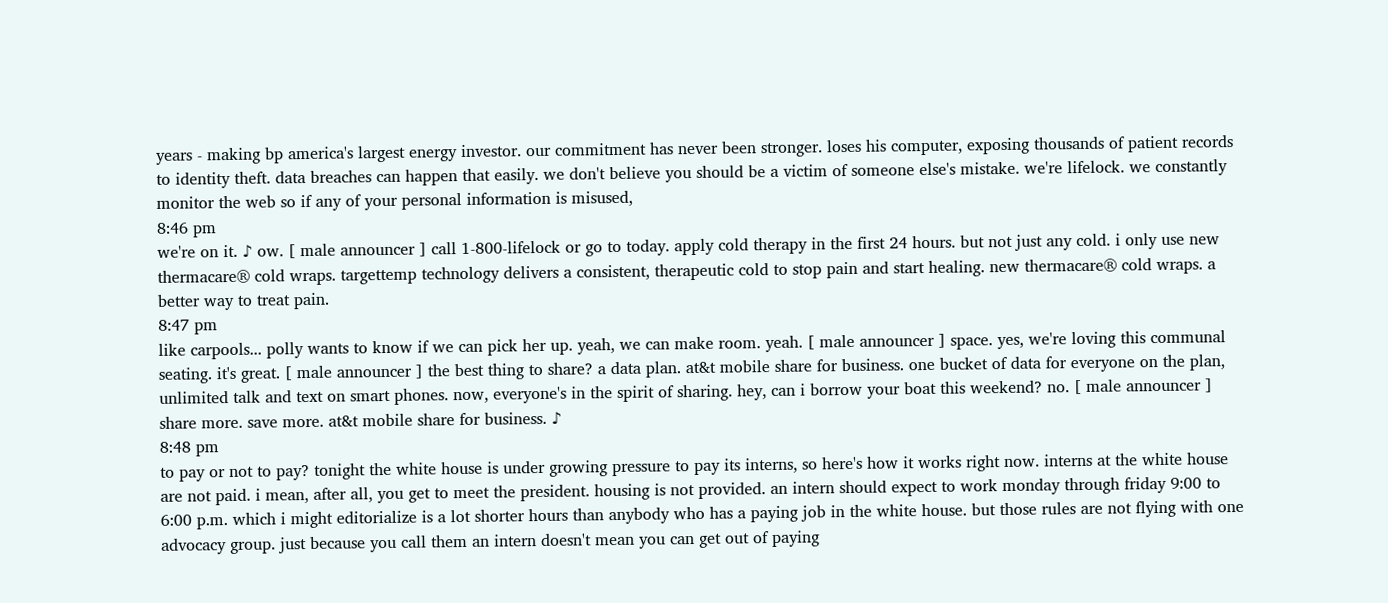years - making bp america's largest energy investor. our commitment has never been stronger. loses his computer, exposing thousands of patient records to identity theft. data breaches can happen that easily. we don't believe you should be a victim of someone else's mistake. we're lifelock. we constantly monitor the web so if any of your personal information is misused,
8:46 pm
we're on it. ♪ ow. [ male announcer ] call 1-800-lifelock or go to today. apply cold therapy in the first 24 hours. but not just any cold. i only use new thermacare® cold wraps. targettemp technology delivers a consistent, therapeutic cold to stop pain and start healing. new thermacare® cold wraps. a better way to treat pain.
8:47 pm
like carpools... polly wants to know if we can pick her up. yeah, we can make room. yeah. [ male announcer ] space. yes, we're loving this communal seating. it's great. [ male announcer ] the best thing to share? a data plan. at&t mobile share for business. one bucket of data for everyone on the plan, unlimited talk and text on smart phones. now, everyone's in the spirit of sharing. hey, can i borrow your boat this weekend? no. [ male announcer ] share more. save more. at&t mobile share for business. ♪
8:48 pm
to pay or not to pay? tonight the white house is under growing pressure to pay its interns, so here's how it works right now. interns at the white house are not paid. i mean, after all, you get to meet the president. housing is not provided. an intern should expect to work monday through friday 9:00 to 6:00 p.m. which i might editorialize is a lot shorter hours than anybody who has a paying job in the white house. but those rules are not flying with one advocacy group. just because you call them an intern doesn't mean you can get out of paying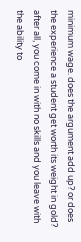minimum wage. does the argument add up? or does the experience a student get worth its weight in gold? after all, you come in with no skills and you leave with the ability to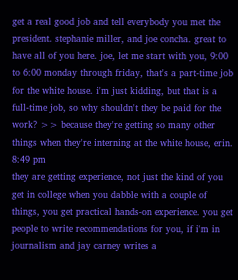get a real good job and tell everybody you met the president. stephanie miller, and joe concha. great to have all of you here. joe, let me start with you, 9:00 to 6:00 monday through friday, that's a part-time job for the white house. i'm just kidding, but that is a full-time job, so why shouldn't they be paid for the work? >> because they're getting so many other things when they're interning at the white house, erin.
8:49 pm
they are getting experience, not just the kind of you get in college when you dabble with a couple of things, you get practical hands-on experience. you get people to write recommendations for you, if i'm in journalism and jay carney writes a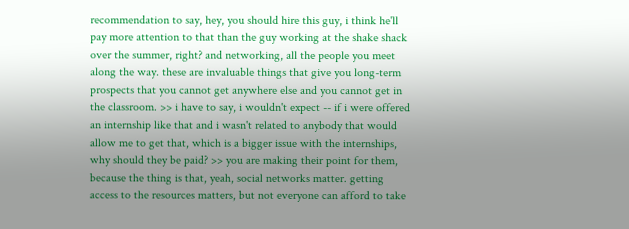recommendation to say, hey, you should hire this guy, i think he'll pay more attention to that than the guy working at the shake shack over the summer, right? and networking, all the people you meet along the way. these are invaluable things that give you long-term prospects that you cannot get anywhere else and you cannot get in the classroom. >> i have to say, i wouldn't expect -- if i were offered an internship like that and i wasn't related to anybody that would allow me to get that, which is a bigger issue with the internships, why should they be paid? >> you are making their point for them, because the thing is that, yeah, social networks matter. getting access to the resources matters, but not everyone can afford to take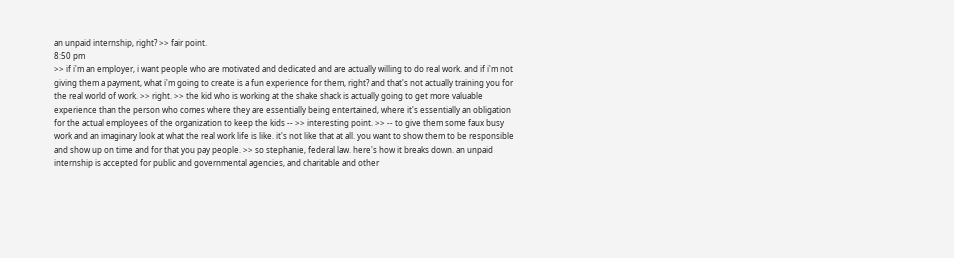an unpaid internship, right? >> fair point.
8:50 pm
>> if i'm an employer, i want people who are motivated and dedicated and are actually willing to do real work. and if i'm not giving them a payment, what i'm going to create is a fun experience for them, right? and that's not actually training you for the real world of work. >> right. >> the kid who is working at the shake shack is actually going to get more valuable experience than the person who comes where they are essentially being entertained, where it's essentially an obligation for the actual employees of the organization to keep the kids -- >> interesting point. >> -- to give them some faux busy work and an imaginary look at what the real work life is like. it's not like that at all. you want to show them to be responsible and show up on time and for that you pay people. >> so stephanie, federal law. here's how it breaks down. an unpaid internship is accepted for public and governmental agencies, and charitable and other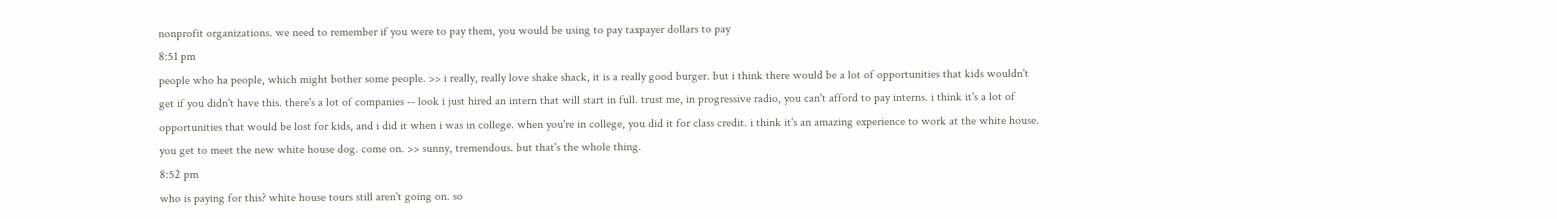nonprofit organizations. we need to remember if you were to pay them, you would be using to pay taxpayer dollars to pay
8:51 pm
people who ha people, which might bother some people. >> i really, really love shake shack, it is a really good burger. but i think there would be a lot of opportunities that kids wouldn't get if you didn't have this. there's a lot of companies -- look i just hired an intern that will start in full. trust me, in progressive radio, you can't afford to pay interns. i think it's a lot of opportunities that would be lost for kids, and i did it when i was in college. when you're in college, you did it for class credit. i think it's an amazing experience to work at the white house. you get to meet the new white house dog. come on. >> sunny, tremendous. but that's the whole thing.
8:52 pm
who is paying for this? white house tours still aren't going on. so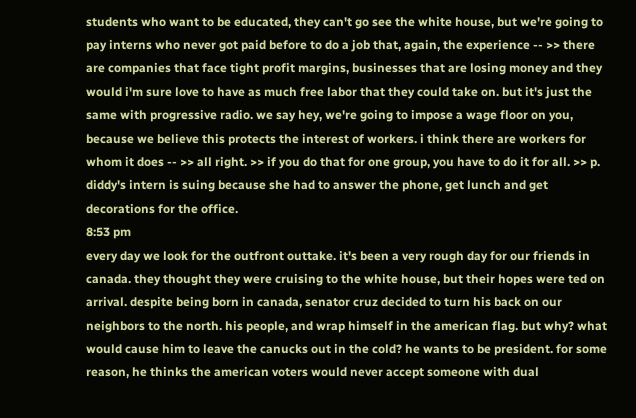students who want to be educated, they can't go see the white house, but we're going to pay interns who never got paid before to do a job that, again, the experience -- >> there are companies that face tight profit margins, businesses that are losing money and they would i'm sure love to have as much free labor that they could take on. but it's just the same with progressive radio. we say hey, we're going to impose a wage floor on you, because we believe this protects the interest of workers. i think there are workers for whom it does -- >> all right. >> if you do that for one group, you have to do it for all. >> p. diddy's intern is suing because she had to answer the phone, get lunch and get decorations for the office.
8:53 pm
every day we look for the outfront outtake. it's been a very rough day for our friends in canada. they thought they were cruising to the white house, but their hopes were ted on arrival. despite being born in canada, senator cruz decided to turn his back on our neighbors to the north. his people, and wrap himself in the american flag. but why? what would cause him to leave the canucks out in the cold? he wants to be president. for some reason, he thinks the american voters would never accept someone with dual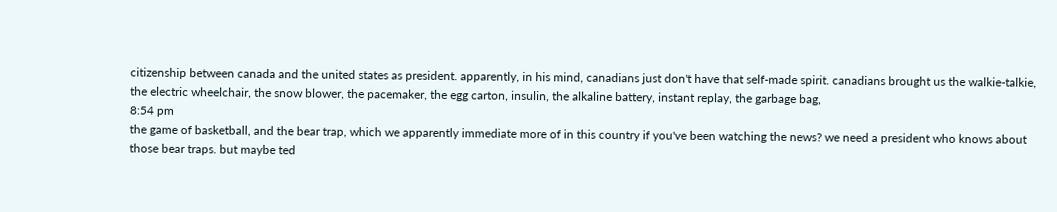citizenship between canada and the united states as president. apparently, in his mind, canadians just don't have that self-made spirit. canadians brought us the walkie-talkie, the electric wheelchair, the snow blower, the pacemaker, the egg carton, insulin, the alkaline battery, instant replay, the garbage bag,
8:54 pm
the game of basketball, and the bear trap, which we apparently immediate more of in this country if you've been watching the news? we need a president who knows about those bear traps. but maybe ted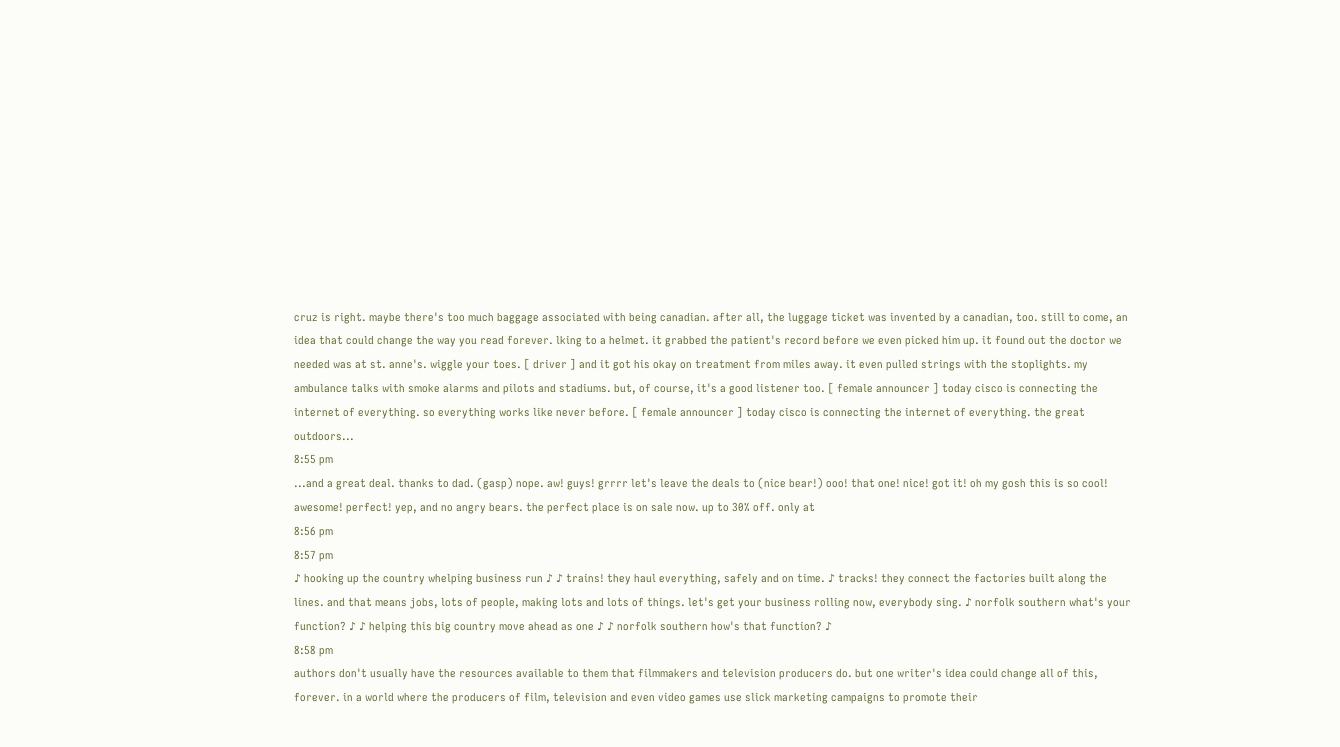cruz is right. maybe there's too much baggage associated with being canadian. after all, the luggage ticket was invented by a canadian, too. still to come, an idea that could change the way you read forever. lking to a helmet. it grabbed the patient's record before we even picked him up. it found out the doctor we needed was at st. anne's. wiggle your toes. [ driver ] and it got his okay on treatment from miles away. it even pulled strings with the stoplights. my ambulance talks with smoke alarms and pilots and stadiums. but, of course, it's a good listener too. [ female announcer ] today cisco is connecting the internet of everything. so everything works like never before. [ female announcer ] today cisco is connecting the internet of everything. the great outdoors...
8:55 pm
...and a great deal. thanks to dad. (gasp) nope. aw! guys! grrrr let's leave the deals to (nice bear!) ooo! that one! nice! got it! oh my gosh this is so cool! awesome! perfect! yep, and no angry bears. the perfect place is on sale now. up to 30% off. only at
8:56 pm
8:57 pm
♪ hooking up the country whelping business run ♪ ♪ trains! they haul everything, safely and on time. ♪ tracks! they connect the factories built along the lines. and that means jobs, lots of people, making lots and lots of things. let's get your business rolling now, everybody sing. ♪ norfolk southern what's your function? ♪ ♪ helping this big country move ahead as one ♪ ♪ norfolk southern how's that function? ♪
8:58 pm
authors don't usually have the resources available to them that filmmakers and television producers do. but one writer's idea could change all of this, forever. in a world where the producers of film, television and even video games use slick marketing campaigns to promote their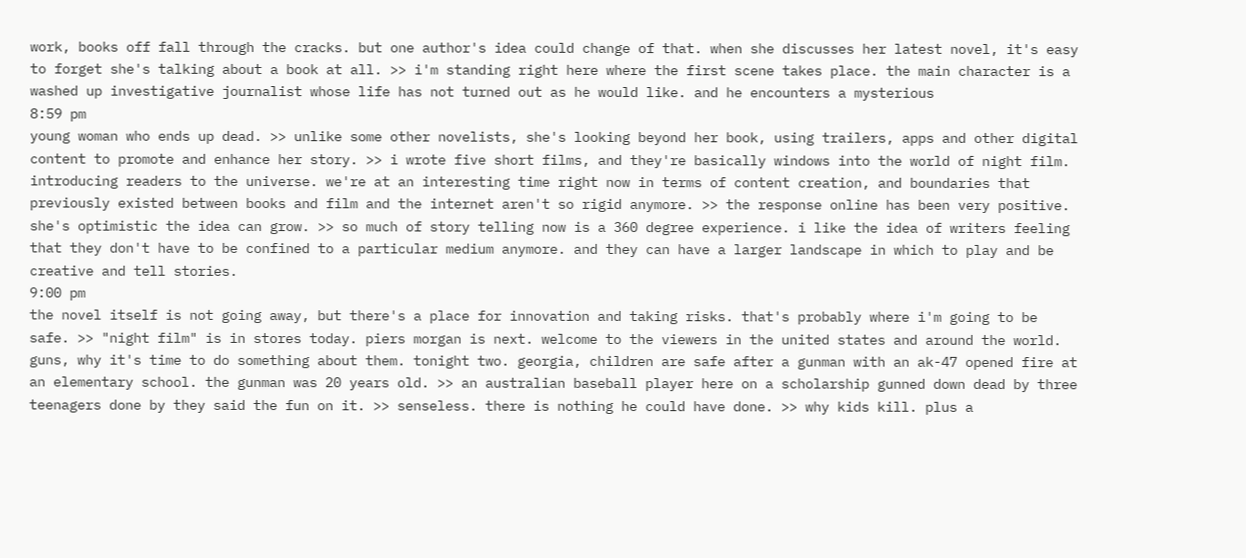work, books off fall through the cracks. but one author's idea could change of that. when she discusses her latest novel, it's easy to forget she's talking about a book at all. >> i'm standing right here where the first scene takes place. the main character is a washed up investigative journalist whose life has not turned out as he would like. and he encounters a mysterious
8:59 pm
young woman who ends up dead. >> unlike some other novelists, she's looking beyond her book, using trailers, apps and other digital content to promote and enhance her story. >> i wrote five short films, and they're basically windows into the world of night film. introducing readers to the universe. we're at an interesting time right now in terms of content creation, and boundaries that previously existed between books and film and the internet aren't so rigid anymore. >> the response online has been very positive. she's optimistic the idea can grow. >> so much of story telling now is a 360 degree experience. i like the idea of writers feeling that they don't have to be confined to a particular medium anymore. and they can have a larger landscape in which to play and be creative and tell stories.
9:00 pm
the novel itself is not going away, but there's a place for innovation and taking risks. that's probably where i'm going to be safe. >> "night film" is in stores today. piers morgan is next. welcome to the viewers in the united states and around the world. guns, why it's time to do something about them. tonight two. georgia, children are safe after a gunman with an ak-47 opened fire at an elementary school. the gunman was 20 years old. >> an australian baseball player here on a scholarship gunned down dead by three teenagers done by they said the fun on it. >> senseless. there is nothing he could have done. >> why kids kill. plus a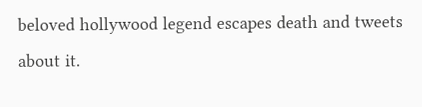beloved hollywood legend escapes death and tweets about it.